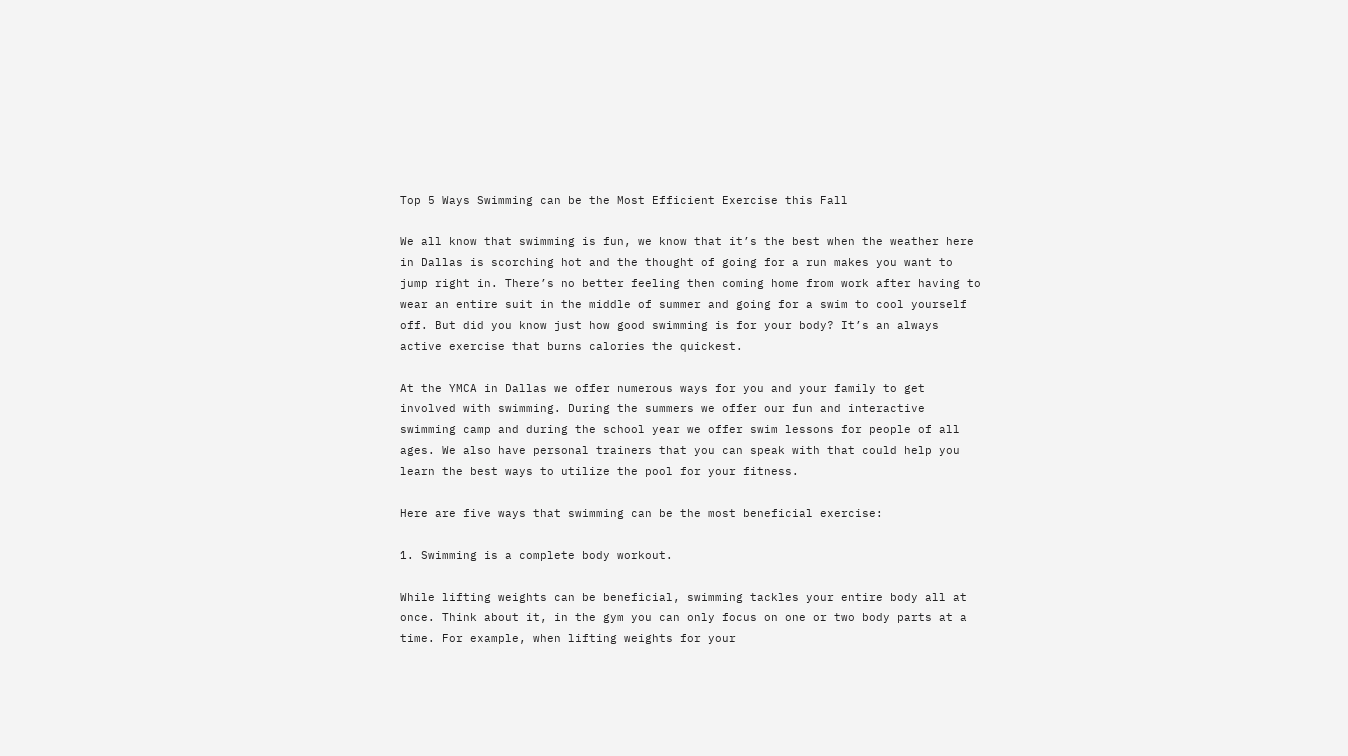Top 5 Ways Swimming can be the Most Efficient Exercise this Fall

We all know that swimming is fun, we know that it’s the best when the weather here in Dallas is scorching hot and the thought of going for a run makes you want to jump right in. There’s no better feeling then coming home from work after having to wear an entire suit in the middle of summer and going for a swim to cool yourself off. But did you know just how good swimming is for your body? It’s an always active exercise that burns calories the quickest.

At the YMCA in Dallas we offer numerous ways for you and your family to get involved with swimming. During the summers we offer our fun and interactive swimming camp and during the school year we offer swim lessons for people of all ages. We also have personal trainers that you can speak with that could help you learn the best ways to utilize the pool for your fitness.

Here are five ways that swimming can be the most beneficial exercise:

1. Swimming is a complete body workout.

While lifting weights can be beneficial, swimming tackles your entire body all at once. Think about it, in the gym you can only focus on one or two body parts at a time. For example, when lifting weights for your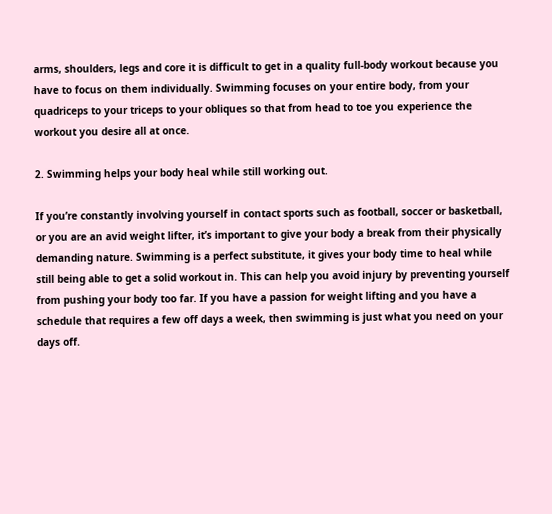arms, shoulders, legs and core it is difficult to get in a quality full-body workout because you have to focus on them individually. Swimming focuses on your entire body, from your quadriceps to your triceps to your obliques so that from head to toe you experience the workout you desire all at once.

2. Swimming helps your body heal while still working out.

If you’re constantly involving yourself in contact sports such as football, soccer or basketball, or you are an avid weight lifter, it’s important to give your body a break from their physically demanding nature. Swimming is a perfect substitute, it gives your body time to heal while still being able to get a solid workout in. This can help you avoid injury by preventing yourself from pushing your body too far. If you have a passion for weight lifting and you have a schedule that requires a few off days a week, then swimming is just what you need on your days off.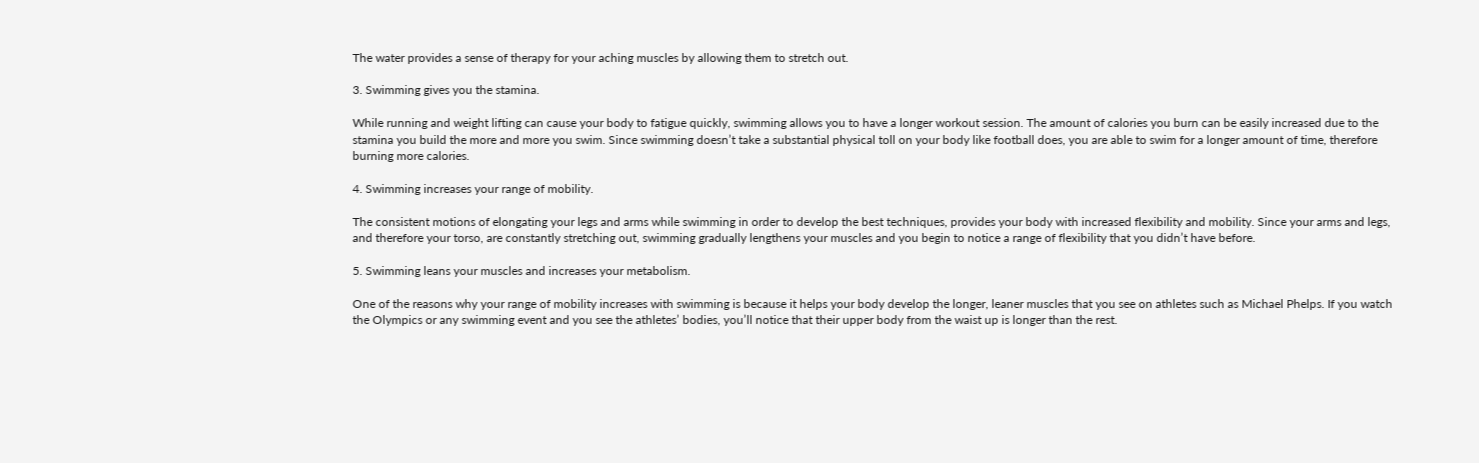The water provides a sense of therapy for your aching muscles by allowing them to stretch out.

3. Swimming gives you the stamina.

While running and weight lifting can cause your body to fatigue quickly, swimming allows you to have a longer workout session. The amount of calories you burn can be easily increased due to the stamina you build the more and more you swim. Since swimming doesn’t take a substantial physical toll on your body like football does, you are able to swim for a longer amount of time, therefore burning more calories.

4. Swimming increases your range of mobility.

The consistent motions of elongating your legs and arms while swimming in order to develop the best techniques, provides your body with increased flexibility and mobility. Since your arms and legs, and therefore your torso, are constantly stretching out, swimming gradually lengthens your muscles and you begin to notice a range of flexibility that you didn’t have before.

5. Swimming leans your muscles and increases your metabolism.

One of the reasons why your range of mobility increases with swimming is because it helps your body develop the longer, leaner muscles that you see on athletes such as Michael Phelps. If you watch the Olympics or any swimming event and you see the athletes’ bodies, you’ll notice that their upper body from the waist up is longer than the rest.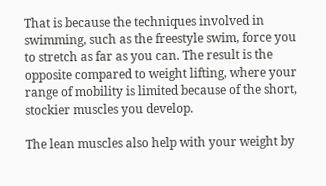That is because the techniques involved in swimming, such as the freestyle swim, force you to stretch as far as you can. The result is the opposite compared to weight lifting, where your range of mobility is limited because of the short, stockier muscles you develop.

The lean muscles also help with your weight by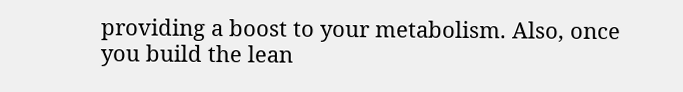providing a boost to your metabolism. Also, once you build the lean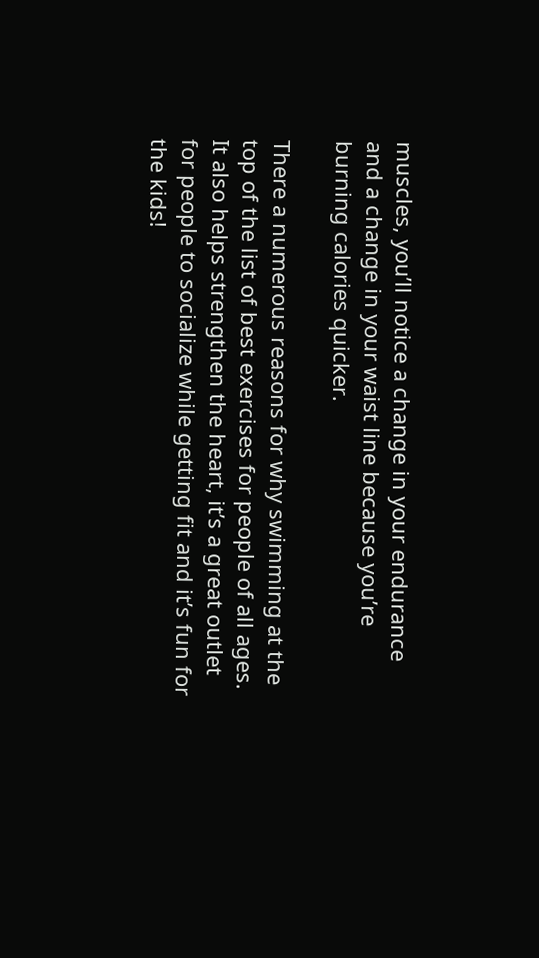muscles, you’ll notice a change in your endurance and a change in your waist line because you’re burning calories quicker.

There a numerous reasons for why swimming at the top of the list of best exercises for people of all ages. It also helps strengthen the heart, it’s a great outlet for people to socialize while getting fit and it’s fun for the kids!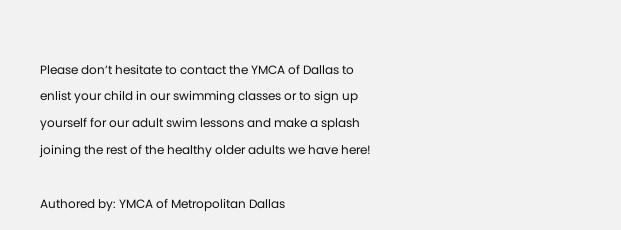Please don’t hesitate to contact the YMCA of Dallas to enlist your child in our swimming classes or to sign up yourself for our adult swim lessons and make a splash joining the rest of the healthy older adults we have here!

Authored by: YMCA of Metropolitan Dallas